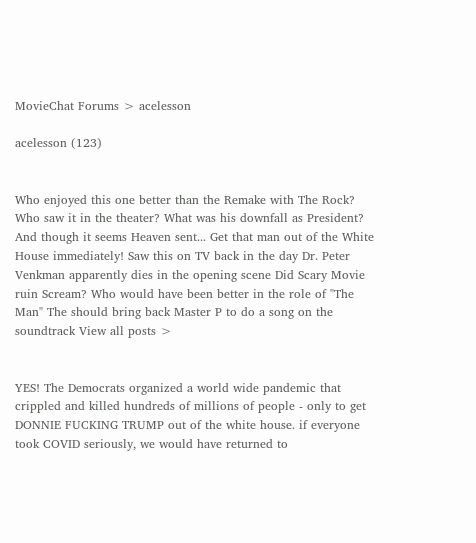MovieChat Forums > acelesson

acelesson (123)


Who enjoyed this one better than the Remake with The Rock? Who saw it in the theater? What was his downfall as President? And though it seems Heaven sent... Get that man out of the White House immediately! Saw this on TV back in the day Dr. Peter Venkman apparently dies in the opening scene Did Scary Movie ruin Scream? Who would have been better in the role of "The Man" The should bring back Master P to do a song on the soundtrack View all posts >


YES! The Democrats organized a world wide pandemic that crippled and killed hundreds of millions of people - only to get DONNIE FUCKING TRUMP out of the white house. if everyone took COVID seriously, we would have returned to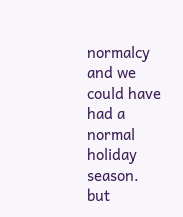normalcy and we could have had a normal holiday season. but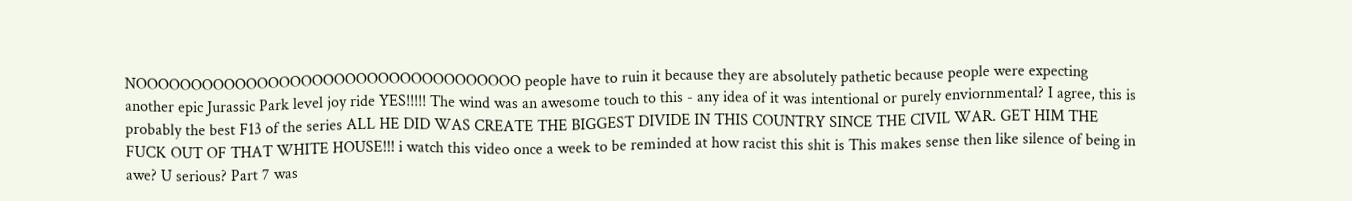NOOOOOOOOOOOOOOOOOOOOOOOOOOOOOOOOOOO people have to ruin it because they are absolutely pathetic because people were expecting another epic Jurassic Park level joy ride YES!!!!! The wind was an awesome touch to this - any idea of it was intentional or purely enviornmental? I agree, this is probably the best F13 of the series ALL HE DID WAS CREATE THE BIGGEST DIVIDE IN THIS COUNTRY SINCE THE CIVIL WAR. GET HIM THE FUCK OUT OF THAT WHITE HOUSE!!! i watch this video once a week to be reminded at how racist this shit is This makes sense then like silence of being in awe? U serious? Part 7 was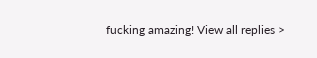fucking amazing! View all replies >